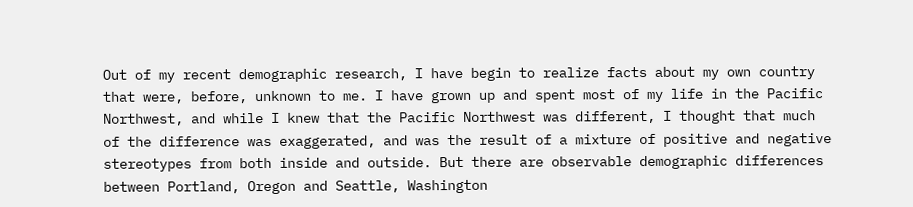Out of my recent demographic research, I have begin to realize facts about my own country that were, before, unknown to me. I have grown up and spent most of my life in the Pacific Northwest, and while I knew that the Pacific Northwest was different, I thought that much of the difference was exaggerated, and was the result of a mixture of positive and negative stereotypes from both inside and outside. But there are observable demographic differences between Portland, Oregon and Seattle, Washington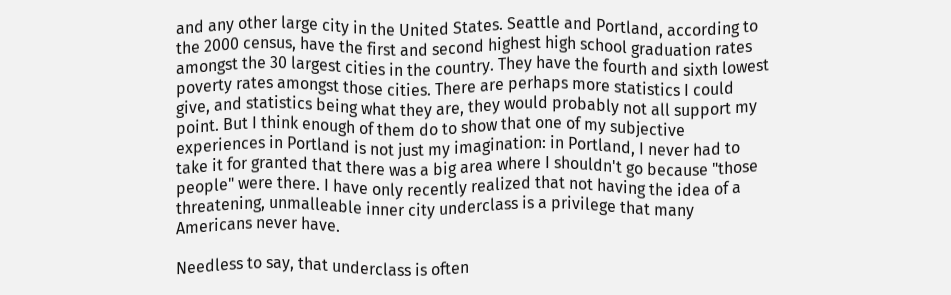and any other large city in the United States. Seattle and Portland, according to the 2000 census, have the first and second highest high school graduation rates amongst the 30 largest cities in the country. They have the fourth and sixth lowest poverty rates amongst those cities. There are perhaps more statistics I could give, and statistics being what they are, they would probably not all support my point. But I think enough of them do to show that one of my subjective experiences in Portland is not just my imagination: in Portland, I never had to take it for granted that there was a big area where I shouldn't go because "those people" were there. I have only recently realized that not having the idea of a threatening, unmalleable inner city underclass is a privilege that many Americans never have.

Needless to say, that underclass is often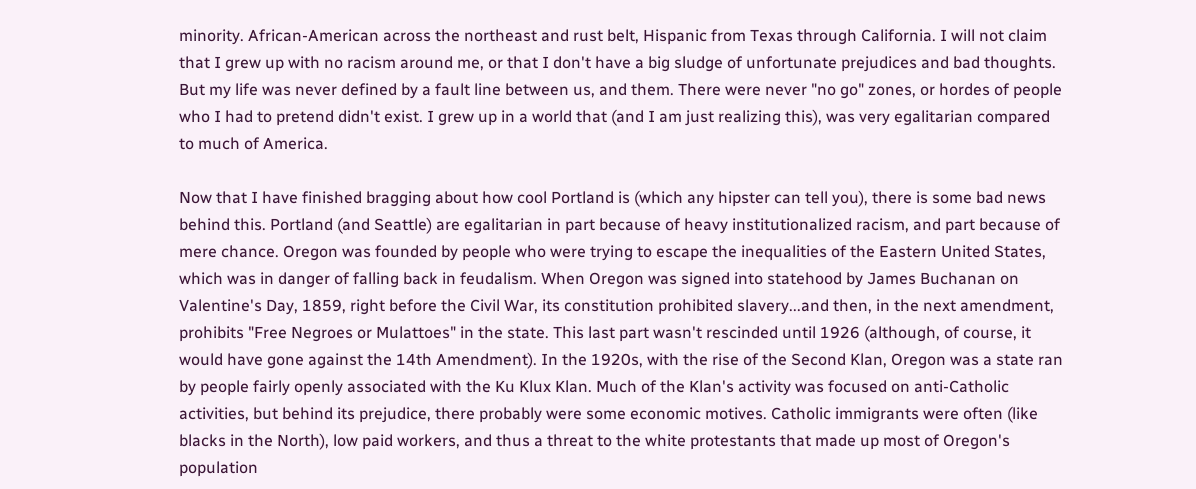minority. African-American across the northeast and rust belt, Hispanic from Texas through California. I will not claim that I grew up with no racism around me, or that I don't have a big sludge of unfortunate prejudices and bad thoughts. But my life was never defined by a fault line between us, and them. There were never "no go" zones, or hordes of people who I had to pretend didn't exist. I grew up in a world that (and I am just realizing this), was very egalitarian compared to much of America.

Now that I have finished bragging about how cool Portland is (which any hipster can tell you), there is some bad news behind this. Portland (and Seattle) are egalitarian in part because of heavy institutionalized racism, and part because of mere chance. Oregon was founded by people who were trying to escape the inequalities of the Eastern United States, which was in danger of falling back in feudalism. When Oregon was signed into statehood by James Buchanan on Valentine's Day, 1859, right before the Civil War, its constitution prohibited slavery...and then, in the next amendment, prohibits "Free Negroes or Mulattoes" in the state. This last part wasn't rescinded until 1926 (although, of course, it would have gone against the 14th Amendment). In the 1920s, with the rise of the Second Klan, Oregon was a state ran by people fairly openly associated with the Ku Klux Klan. Much of the Klan's activity was focused on anti-Catholic activities, but behind its prejudice, there probably were some economic motives. Catholic immigrants were often (like blacks in the North), low paid workers, and thus a threat to the white protestants that made up most of Oregon's population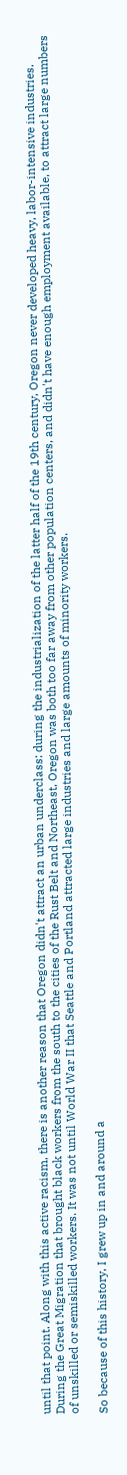until that point. Along with this active racism, there is another reason that Oregon didn't attract an urban underclass: during the industrialization of the latter half of the 19th century, Oregon never developed heavy, labor-intensive industries. During the Great Migration that brought black workers from the south to the cities of the Rust Belt and Northeast, Oregon was both too far away from other population centers, and didn't have enough employment available, to attract large numbers of unskilled or semiskilled workers. It was not until World War II that Seattle and Portland attracted large industries and large amounts of minority workers.

So because of this history, I grew up in and around a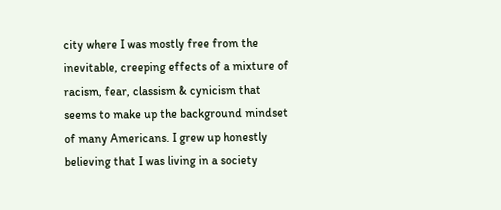city where I was mostly free from the inevitable, creeping effects of a mixture of racism, fear, classism & cynicism that seems to make up the background mindset of many Americans. I grew up honestly believing that I was living in a society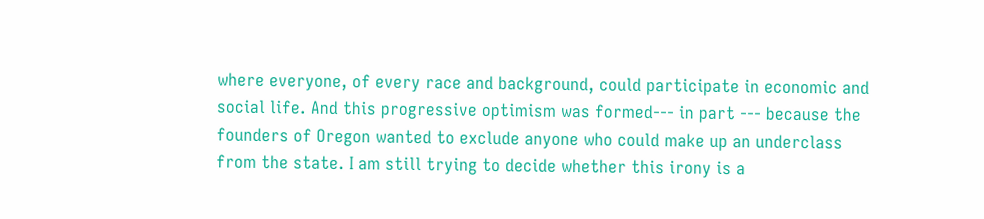where everyone, of every race and background, could participate in economic and social life. And this progressive optimism was formed--- in part --- because the founders of Oregon wanted to exclude anyone who could make up an underclass from the state. I am still trying to decide whether this irony is a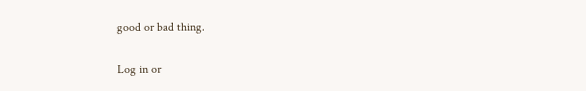good or bad thing.

Log in or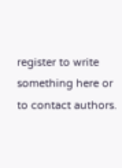register to write something here or to contact authors.